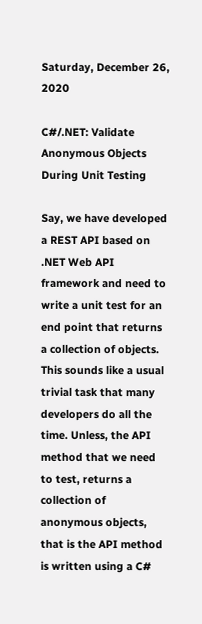Saturday, December 26, 2020

C#/.NET: Validate Anonymous Objects During Unit Testing

Say, we have developed a REST API based on .NET Web API framework and need to write a unit test for an end point that returns a collection of objects. This sounds like a usual trivial task that many developers do all the time. Unless, the API method that we need to test, returns a collection of anonymous objects, that is the API method is written using a C#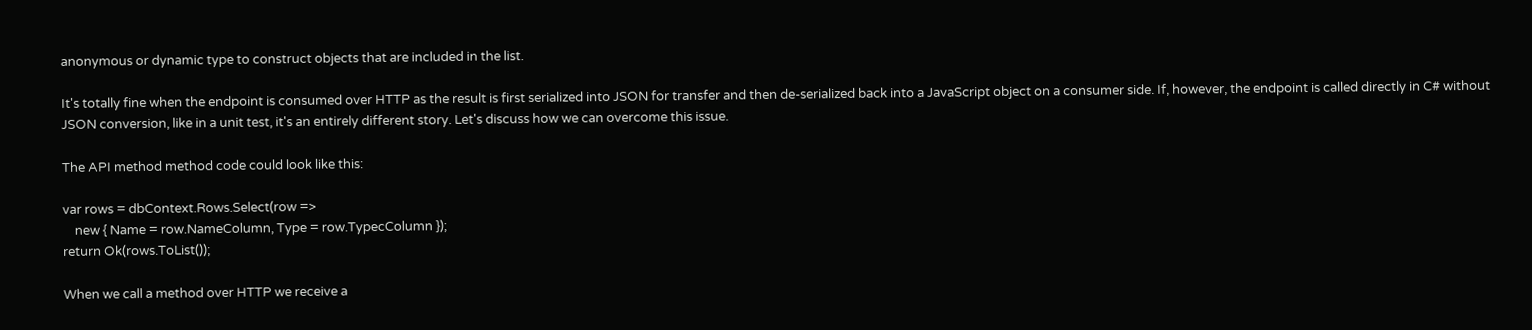anonymous or dynamic type to construct objects that are included in the list.

It's totally fine when the endpoint is consumed over HTTP as the result is first serialized into JSON for transfer and then de-serialized back into a JavaScript object on a consumer side. If, however, the endpoint is called directly in C# without JSON conversion, like in a unit test, it's an entirely different story. Let's discuss how we can overcome this issue.

The API method method code could look like this:

var rows = dbContext.Rows.Select(row =>
    new { Name = row.NameColumn, Type = row.TypecColumn });
return Ok(rows.ToList());

When we call a method over HTTP we receive a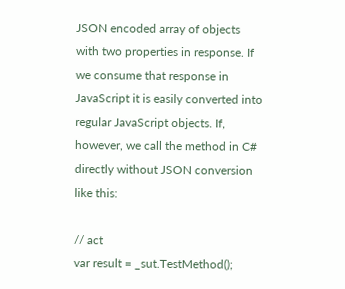JSON encoded array of objects with two properties in response. If we consume that response in JavaScript it is easily converted into regular JavaScript objects. If, however, we call the method in C# directly without JSON conversion like this:

// act
var result = _sut.TestMethod();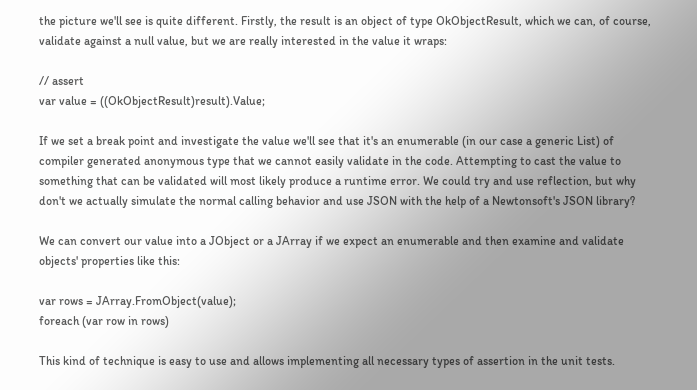the picture we'll see is quite different. Firstly, the result is an object of type OkObjectResult, which we can, of course, validate against a null value, but we are really interested in the value it wraps:

// assert
var value = ((OkObjectResult)result).Value;

If we set a break point and investigate the value we'll see that it's an enumerable (in our case a generic List) of compiler generated anonymous type that we cannot easily validate in the code. Attempting to cast the value to something that can be validated will most likely produce a runtime error. We could try and use reflection, but why don't we actually simulate the normal calling behavior and use JSON with the help of a Newtonsoft's JSON library?

We can convert our value into a JObject or a JArray if we expect an enumerable and then examine and validate objects' properties like this:

var rows = JArray.FromObject(value);
foreach (var row in rows)

This kind of technique is easy to use and allows implementing all necessary types of assertion in the unit tests.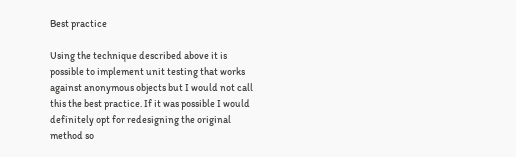Best practice

Using the technique described above it is possible to implement unit testing that works against anonymous objects but I would not call this the best practice. If it was possible I would definitely opt for redesigning the original method so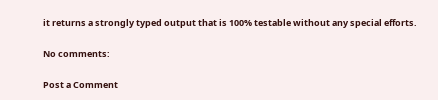it returns a strongly typed output that is 100% testable without any special efforts.

No comments:

Post a Comment